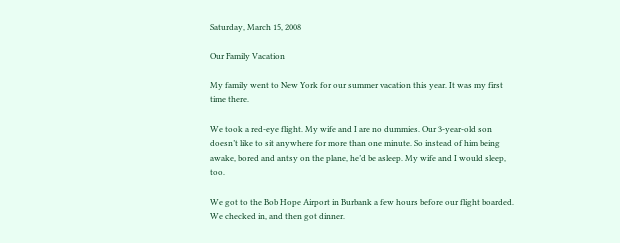Saturday, March 15, 2008

Our Family Vacation

My family went to New York for our summer vacation this year. It was my first time there.

We took a red-eye flight. My wife and I are no dummies. Our 3-year-old son doesn’t like to sit anywhere for more than one minute. So instead of him being awake, bored and antsy on the plane, he’d be asleep. My wife and I would sleep, too.

We got to the Bob Hope Airport in Burbank a few hours before our flight boarded. We checked in, and then got dinner.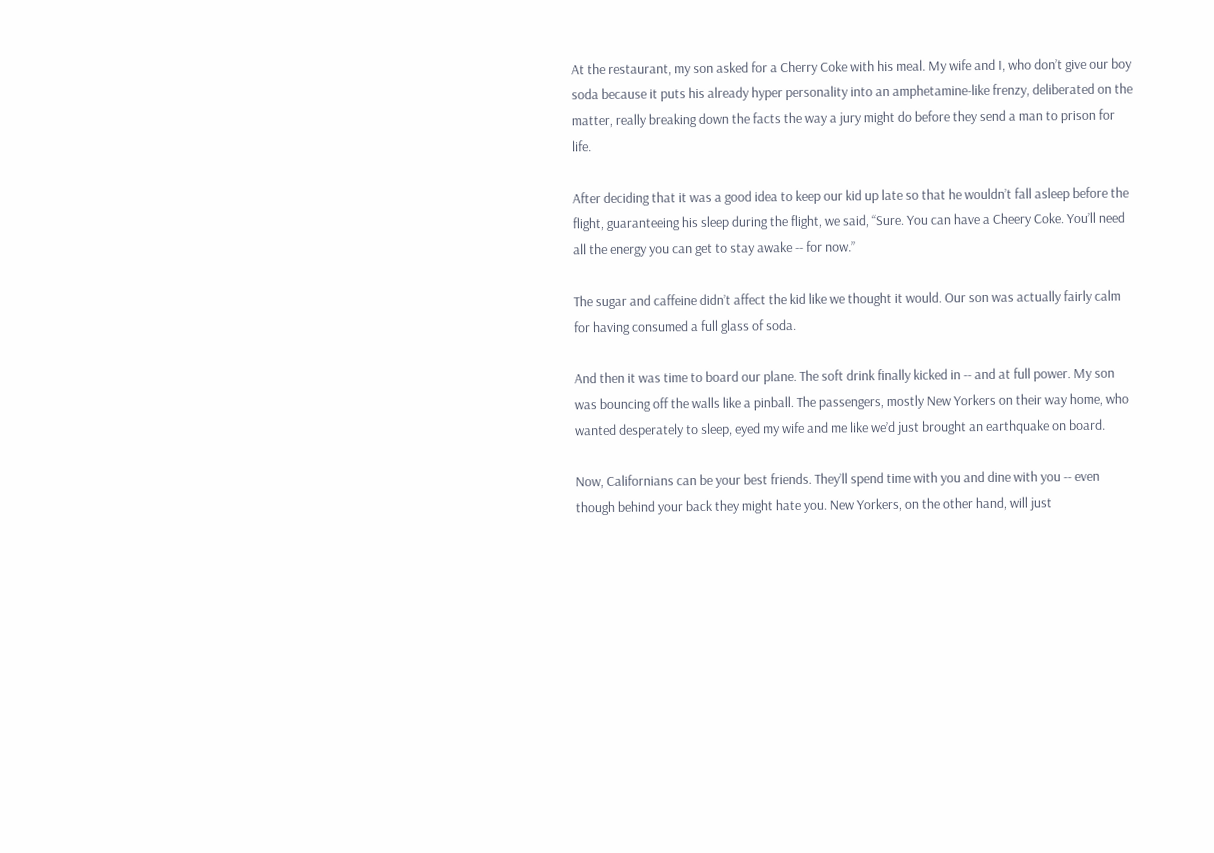At the restaurant, my son asked for a Cherry Coke with his meal. My wife and I, who don’t give our boy soda because it puts his already hyper personality into an amphetamine-like frenzy, deliberated on the matter, really breaking down the facts the way a jury might do before they send a man to prison for life.

After deciding that it was a good idea to keep our kid up late so that he wouldn’t fall asleep before the flight, guaranteeing his sleep during the flight, we said, “Sure. You can have a Cheery Coke. You’ll need all the energy you can get to stay awake -- for now.”

The sugar and caffeine didn’t affect the kid like we thought it would. Our son was actually fairly calm for having consumed a full glass of soda.

And then it was time to board our plane. The soft drink finally kicked in -- and at full power. My son was bouncing off the walls like a pinball. The passengers, mostly New Yorkers on their way home, who wanted desperately to sleep, eyed my wife and me like we’d just brought an earthquake on board.

Now, Californians can be your best friends. They’ll spend time with you and dine with you -- even though behind your back they might hate you. New Yorkers, on the other hand, will just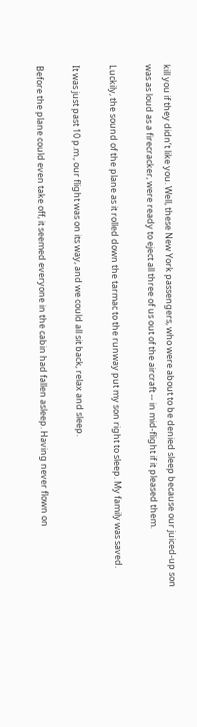kill you if they didn’t like you. Well, these New York passengers, who were about to be denied sleep because our juiced-up son was as loud as a firecracker, were ready to eject all three of us out of the aircraft -- in mid-flight if it pleased them.

Luckily, the sound of the plane as it rolled down the tarmac to the runway put my son right to sleep. My family was saved.

It was just past 10 p.m., our flight was on its way, and we could all sit back, relax and sleep.

Before the plane could even take off, it seemed everyone in the cabin had fallen asleep. Having never flown on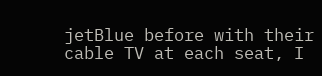jetBlue before with their cable TV at each seat, I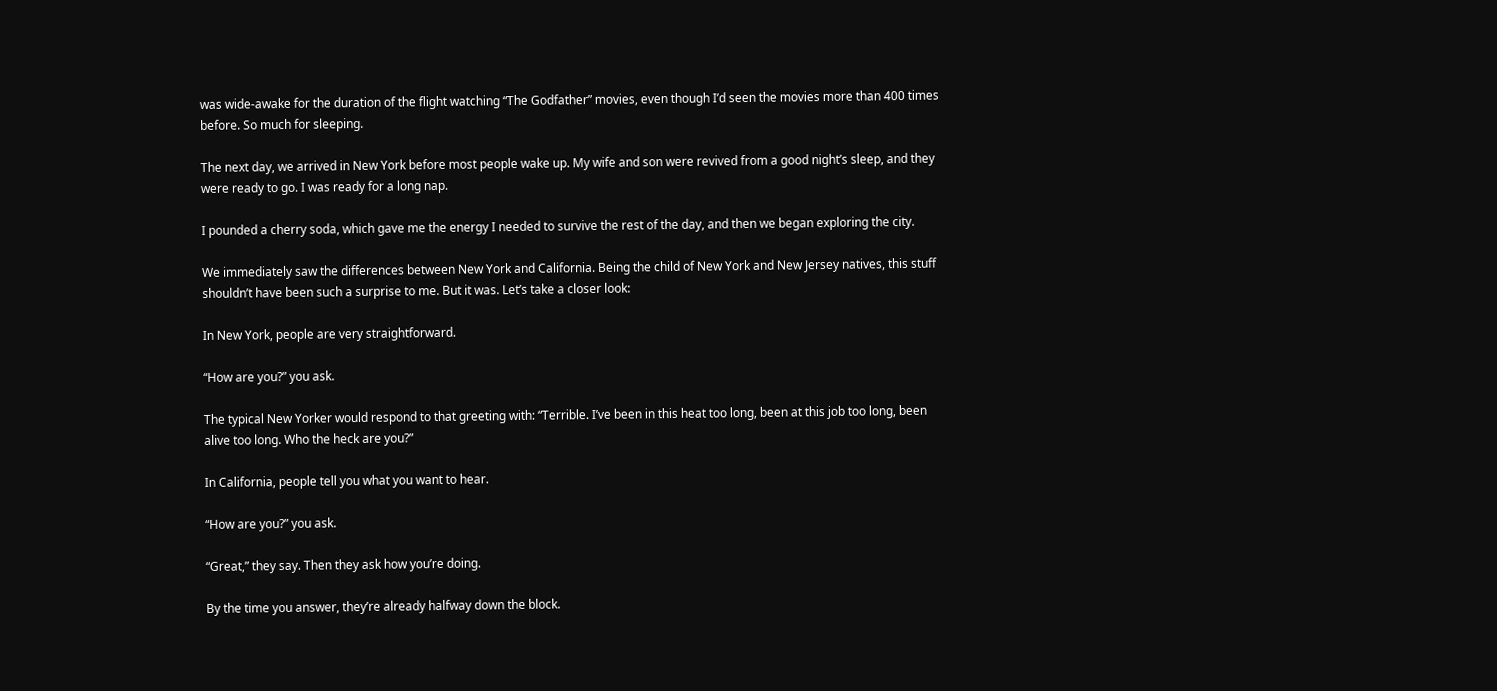was wide-awake for the duration of the flight watching “The Godfather” movies, even though I’d seen the movies more than 400 times before. So much for sleeping.

The next day, we arrived in New York before most people wake up. My wife and son were revived from a good night’s sleep, and they were ready to go. I was ready for a long nap.

I pounded a cherry soda, which gave me the energy I needed to survive the rest of the day, and then we began exploring the city.

We immediately saw the differences between New York and California. Being the child of New York and New Jersey natives, this stuff shouldn’t have been such a surprise to me. But it was. Let’s take a closer look:

In New York, people are very straightforward.

“How are you?” you ask.

The typical New Yorker would respond to that greeting with: “Terrible. I’ve been in this heat too long, been at this job too long, been alive too long. Who the heck are you?”

In California, people tell you what you want to hear.

“How are you?” you ask.

“Great,” they say. Then they ask how you’re doing.

By the time you answer, they’re already halfway down the block.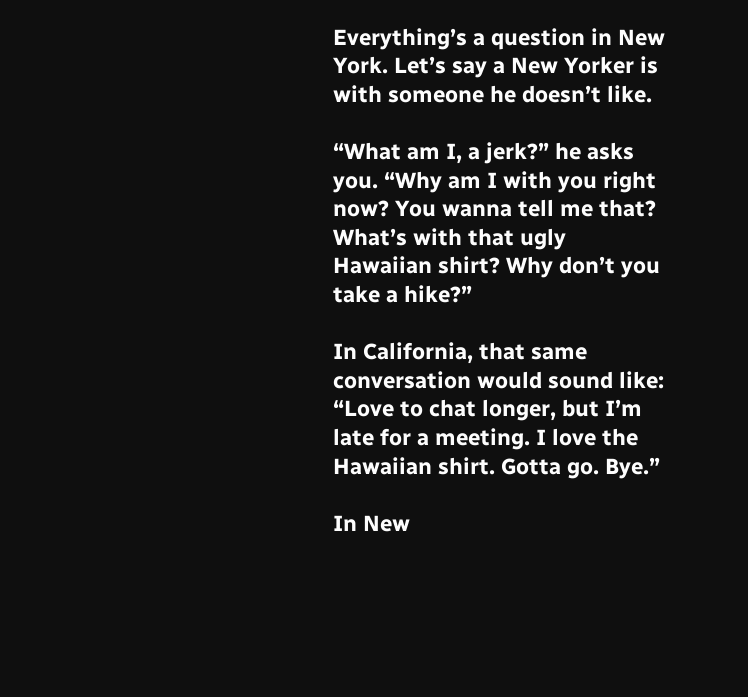Everything’s a question in New York. Let’s say a New Yorker is with someone he doesn’t like.

“What am I, a jerk?” he asks you. “Why am I with you right now? You wanna tell me that? What’s with that ugly Hawaiian shirt? Why don’t you take a hike?”

In California, that same conversation would sound like: “Love to chat longer, but I’m late for a meeting. I love the Hawaiian shirt. Gotta go. Bye.”

In New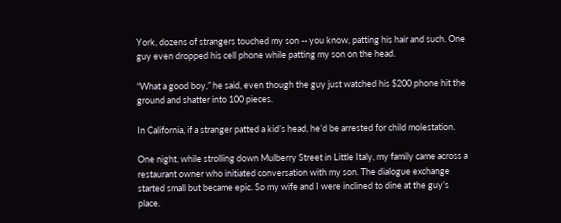York, dozens of strangers touched my son -- you know, patting his hair and such. One guy even dropped his cell phone while patting my son on the head.

“What a good boy,” he said, even though the guy just watched his $200 phone hit the ground and shatter into 100 pieces.

In California, if a stranger patted a kid’s head, he’d be arrested for child molestation.

One night, while strolling down Mulberry Street in Little Italy, my family came across a restaurant owner who initiated conversation with my son. The dialogue exchange started small but became epic. So my wife and I were inclined to dine at the guy’s place.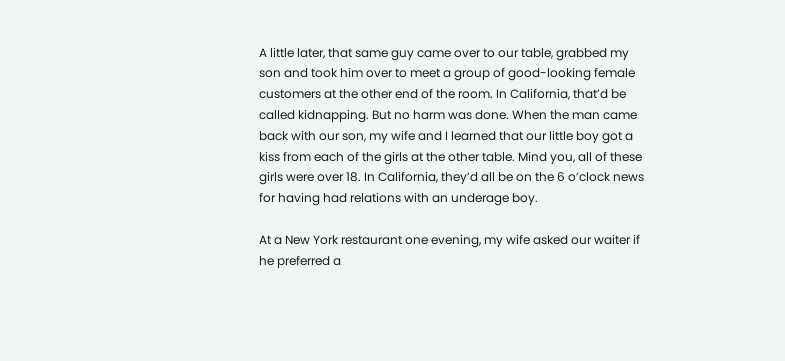A little later, that same guy came over to our table, grabbed my son and took him over to meet a group of good-looking female customers at the other end of the room. In California, that’d be called kidnapping. But no harm was done. When the man came back with our son, my wife and I learned that our little boy got a kiss from each of the girls at the other table. Mind you, all of these girls were over 18. In California, they’d all be on the 6 o’clock news for having had relations with an underage boy.

At a New York restaurant one evening, my wife asked our waiter if he preferred a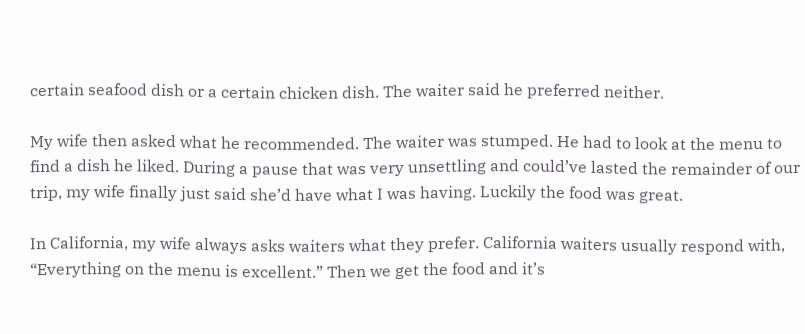certain seafood dish or a certain chicken dish. The waiter said he preferred neither.

My wife then asked what he recommended. The waiter was stumped. He had to look at the menu to find a dish he liked. During a pause that was very unsettling and could’ve lasted the remainder of our trip, my wife finally just said she’d have what I was having. Luckily the food was great.

In California, my wife always asks waiters what they prefer. California waiters usually respond with, “Everything on the menu is excellent.” Then we get the food and it’s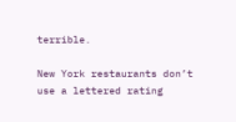terrible.

New York restaurants don’t use a lettered rating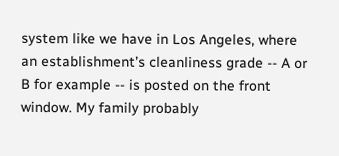system like we have in Los Angeles, where an establishment’s cleanliness grade -- A or B for example -- is posted on the front window. My family probably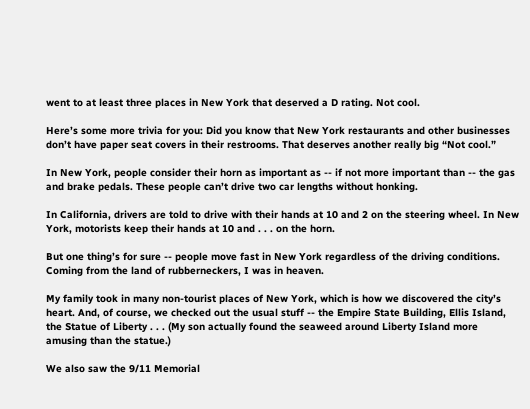went to at least three places in New York that deserved a D rating. Not cool.

Here’s some more trivia for you: Did you know that New York restaurants and other businesses don’t have paper seat covers in their restrooms. That deserves another really big “Not cool.”

In New York, people consider their horn as important as -- if not more important than -- the gas and brake pedals. These people can’t drive two car lengths without honking.

In California, drivers are told to drive with their hands at 10 and 2 on the steering wheel. In New York, motorists keep their hands at 10 and . . . on the horn.

But one thing’s for sure -- people move fast in New York regardless of the driving conditions. Coming from the land of rubberneckers, I was in heaven.

My family took in many non-tourist places of New York, which is how we discovered the city’s heart. And, of course, we checked out the usual stuff -- the Empire State Building, Ellis Island, the Statue of Liberty . . . (My son actually found the seaweed around Liberty Island more amusing than the statue.)

We also saw the 9/11 Memorial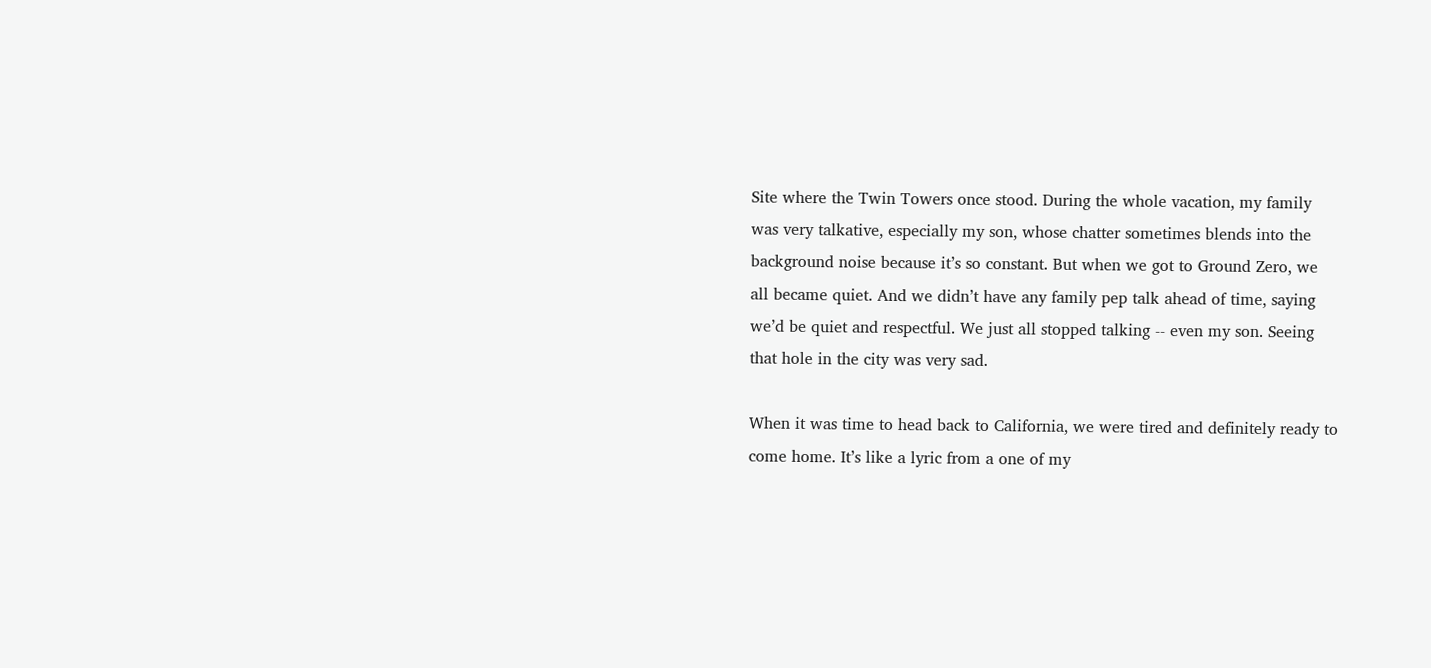Site where the Twin Towers once stood. During the whole vacation, my family was very talkative, especially my son, whose chatter sometimes blends into the background noise because it’s so constant. But when we got to Ground Zero, we all became quiet. And we didn’t have any family pep talk ahead of time, saying we’d be quiet and respectful. We just all stopped talking -- even my son. Seeing that hole in the city was very sad.

When it was time to head back to California, we were tired and definitely ready to come home. It’s like a lyric from a one of my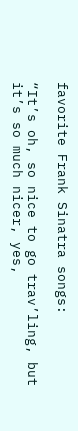favorite Frank Sinatra songs:

“It’s oh, so nice to go trav’ling, but it’s so much nicer, yes,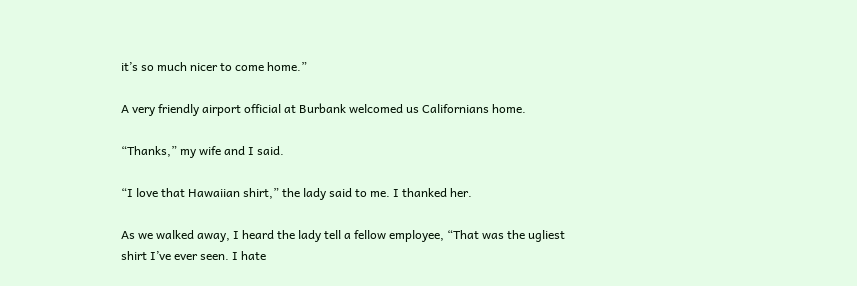it’s so much nicer to come home.”

A very friendly airport official at Burbank welcomed us Californians home.

“Thanks,” my wife and I said.

“I love that Hawaiian shirt,” the lady said to me. I thanked her.

As we walked away, I heard the lady tell a fellow employee, “That was the ugliest shirt I’ve ever seen. I hate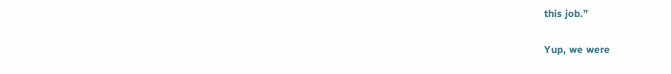this job.”

Yup, we were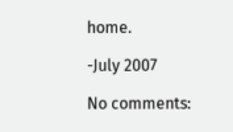home.

-July 2007

No comments: